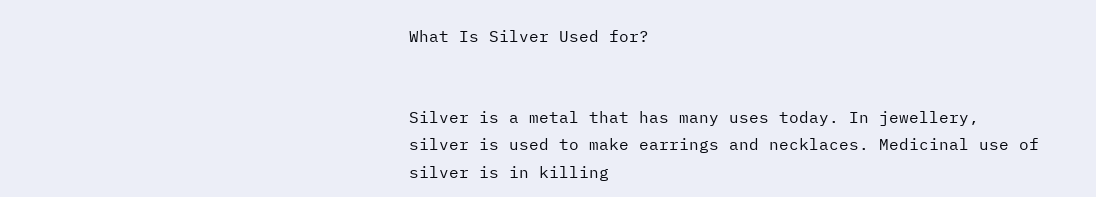What Is Silver Used for?


Silver is a metal that has many uses today. In jewellery, silver is used to make earrings and necklaces. Medicinal use of silver is in killing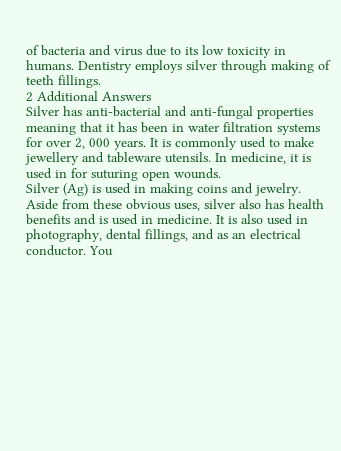of bacteria and virus due to its low toxicity in humans. Dentistry employs silver through making of teeth fillings.
2 Additional Answers
Silver has anti-bacterial and anti-fungal properties meaning that it has been in water filtration systems for over 2, 000 years. It is commonly used to make jewellery and tableware utensils. In medicine, it is used in for suturing open wounds.
Silver (Ag) is used in making coins and jewelry. Aside from these obvious uses, silver also has health benefits and is used in medicine. It is also used in photography, dental fillings, and as an electrical conductor. You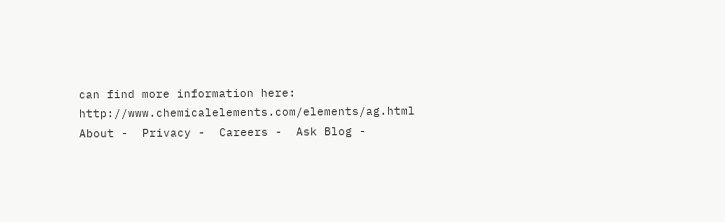can find more information here: http://www.chemicalelements.com/elements/ag.html
About -  Privacy -  Careers -  Ask Blog -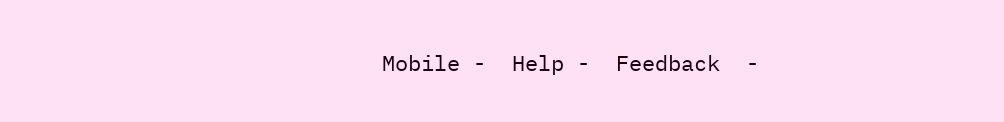Mobile -  Help -  Feedback  -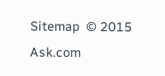Sitemap  © 2015 Ask.com